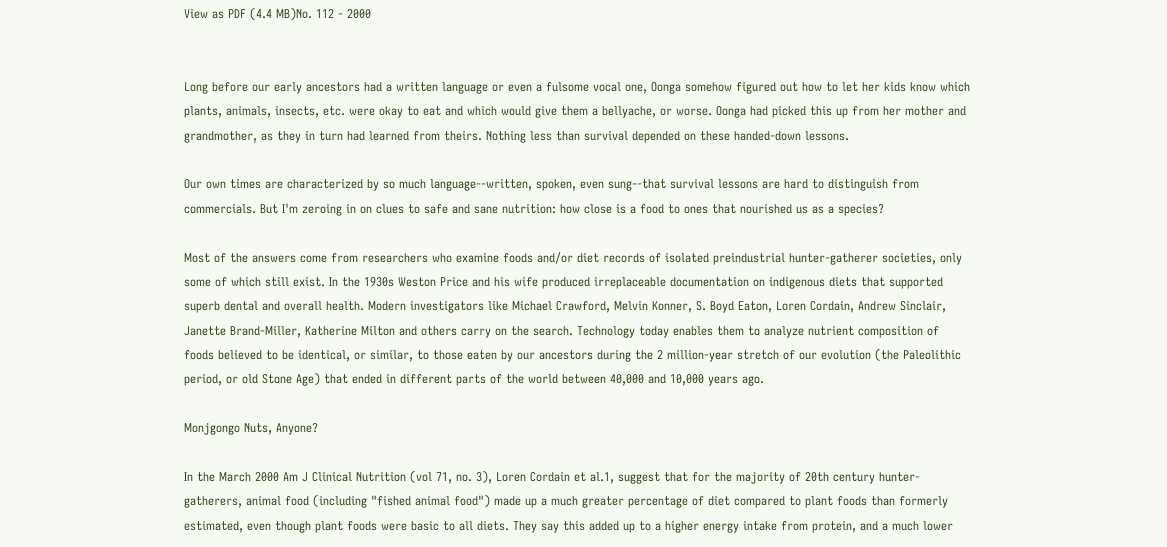View as PDF (4.4 MB)No. 112 - 2000


Long before our early ancestors had a written language or even a fulsome vocal one, Oonga somehow figured out how to let her kids know which plants, animals, insects, etc. were okay to eat and which would give them a bellyache, or worse. Oonga had picked this up from her mother and grandmother, as they in turn had learned from theirs. Nothing less than survival depended on these handed-down lessons.

Our own times are characterized by so much language--written, spoken, even sung--that survival lessons are hard to distinguish from commercials. But I'm zeroing in on clues to safe and sane nutrition: how close is a food to ones that nourished us as a species?

Most of the answers come from researchers who examine foods and/or diet records of isolated preindustrial hunter-gatherer societies, only some of which still exist. In the 1930s Weston Price and his wife produced irreplaceable documentation on indigenous diets that supported superb dental and overall health. Modern investigators like Michael Crawford, Melvin Konner, S. Boyd Eaton, Loren Cordain, Andrew Sinclair, Janette Brand-Miller, Katherine Milton and others carry on the search. Technology today enables them to analyze nutrient composition of foods believed to be identical, or similar, to those eaten by our ancestors during the 2 million-year stretch of our evolution (the Paleolithic period, or old Stone Age) that ended in different parts of the world between 40,000 and 10,000 years ago.

Monjgongo Nuts, Anyone?

In the March 2000 Am J Clinical Nutrition (vol 71, no. 3), Loren Cordain et al.1, suggest that for the majority of 20th century hunter-gatherers, animal food (including "fished animal food") made up a much greater percentage of diet compared to plant foods than formerly estimated, even though plant foods were basic to all diets. They say this added up to a higher energy intake from protein, and a much lower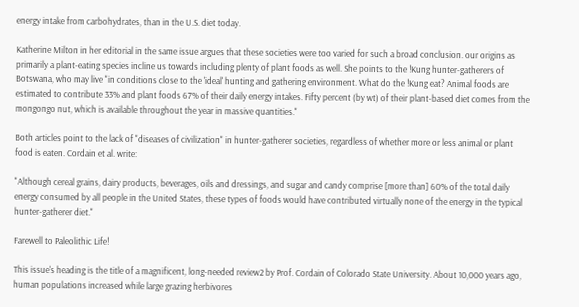energy intake from carbohydrates, than in the U.S. diet today.

Katherine Milton in her editorial in the same issue argues that these societies were too varied for such a broad conclusion. our origins as primarily a plant-eating species incline us towards including plenty of plant foods as well. She points to the !Kung hunter-gatherers of Botswana, who may live "in conditions close to the 'ideal' hunting and gathering environment. What do the !Kung eat? Animal foods are estimated to contribute 33% and plant foods 67% of their daily energy intakes. Fifty percent (by wt) of their plant-based diet comes from the mongongo nut, which is available throughout the year in massive quantities."

Both articles point to the lack of "diseases of civilization" in hunter-gatherer societies, regardless of whether more or less animal or plant food is eaten. Cordain et al. write:

"Although cereal grains, dairy products, beverages, oils and dressings, and sugar and candy comprise [more than] 60% of the total daily energy consumed by all people in the United States, these types of foods would have contributed virtually none of the energy in the typical hunter-gatherer diet."

Farewell to Paleolithic Life!

This issue's heading is the title of a magnificent, long-needed review2 by Prof. Cordain of Colorado State University. About 10,000 years ago, human populations increased while large grazing herbivores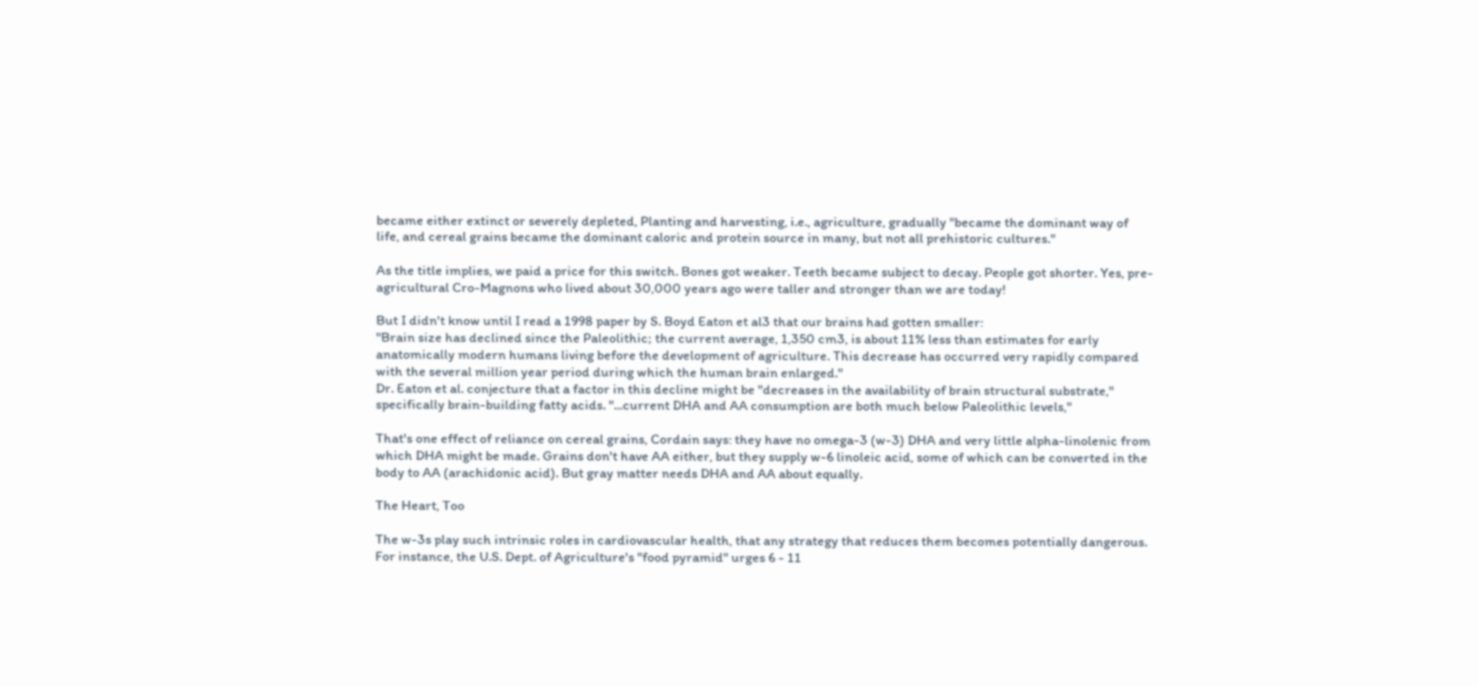became either extinct or severely depleted, Planting and harvesting, i.e., agriculture, gradually "became the dominant way of life, and cereal grains became the dominant caloric and protein source in many, but not all prehistoric cultures."

As the title implies, we paid a price for this switch. Bones got weaker. Teeth became subject to decay. People got shorter. Yes, pre-agricultural Cro-Magnons who lived about 30,000 years ago were taller and stronger than we are today!

But I didn't know until I read a 1998 paper by S. Boyd Eaton et al3 that our brains had gotten smaller:
"Brain size has declined since the Paleolithic; the current average, 1,350 cm3, is about 11% less than estimates for early anatomically modern humans living before the development of agriculture. This decrease has occurred very rapidly compared with the several million year period during which the human brain enlarged."
Dr. Eaton et al. conjecture that a factor in this decline might be "decreases in the availability of brain structural substrate," specifically brain-building fatty acids. "...current DHA and AA consumption are both much below Paleolithic levels,"

That's one effect of reliance on cereal grains, Cordain says: they have no omega-3 (w-3) DHA and very little alpha-linolenic from which DHA might be made. Grains don't have AA either, but they supply w-6 linoleic acid, some of which can be converted in the body to AA (arachidonic acid). But gray matter needs DHA and AA about equally.

The Heart, Too

The w-3s play such intrinsic roles in cardiovascular health, that any strategy that reduces them becomes potentially dangerous. For instance, the U.S. Dept. of Agriculture's "food pyramid" urges 6 - 11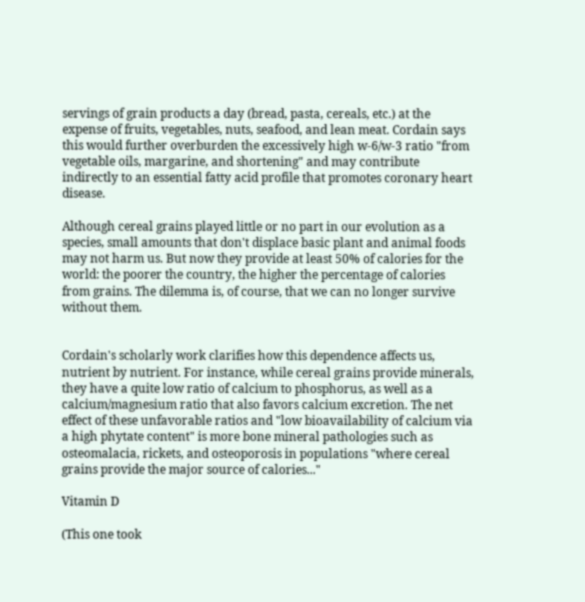servings of grain products a day (bread, pasta, cereals, etc.) at the expense of fruits, vegetables, nuts, seafood, and lean meat. Cordain says this would further overburden the excessively high w-6/w-3 ratio "from vegetable oils, margarine, and shortening" and may contribute indirectly to an essential fatty acid profile that promotes coronary heart disease.

Although cereal grains played little or no part in our evolution as a species, small amounts that don't displace basic plant and animal foods may not harm us. But now they provide at least 50% of calories for the world: the poorer the country, the higher the percentage of calories from grains. The dilemma is, of course, that we can no longer survive without them.


Cordain's scholarly work clarifies how this dependence affects us, nutrient by nutrient. For instance, while cereal grains provide minerals, they have a quite low ratio of calcium to phosphorus, as well as a calcium/magnesium ratio that also favors calcium excretion. The net effect of these unfavorable ratios and "low bioavailability of calcium via a high phytate content" is more bone mineral pathologies such as osteomalacia, rickets, and osteoporosis in populations "where cereal grains provide the major source of calories..."

Vitamin D

(This one took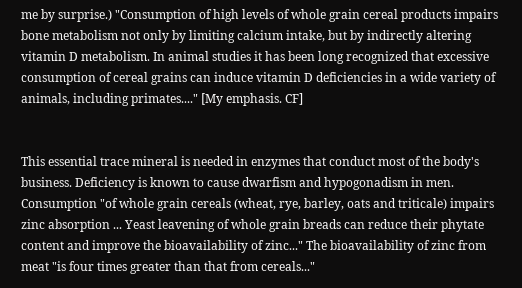me by surprise.) "Consumption of high levels of whole grain cereal products impairs bone metabolism not only by limiting calcium intake, but by indirectly altering vitamin D metabolism. In animal studies it has been long recognized that excessive consumption of cereal grains can induce vitamin D deficiencies in a wide variety of animals, including primates...." [My emphasis. CF]


This essential trace mineral is needed in enzymes that conduct most of the body's business. Deficiency is known to cause dwarfism and hypogonadism in men. Consumption "of whole grain cereals (wheat, rye, barley, oats and triticale) impairs zinc absorption ... Yeast leavening of whole grain breads can reduce their phytate content and improve the bioavailability of zinc..." The bioavailability of zinc from meat "is four times greater than that from cereals..."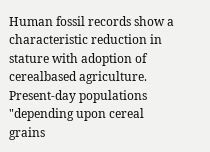Human fossil records show a characteristic reduction in stature with adoption of cerealbased agriculture. Present-day populations "depending upon cereal grains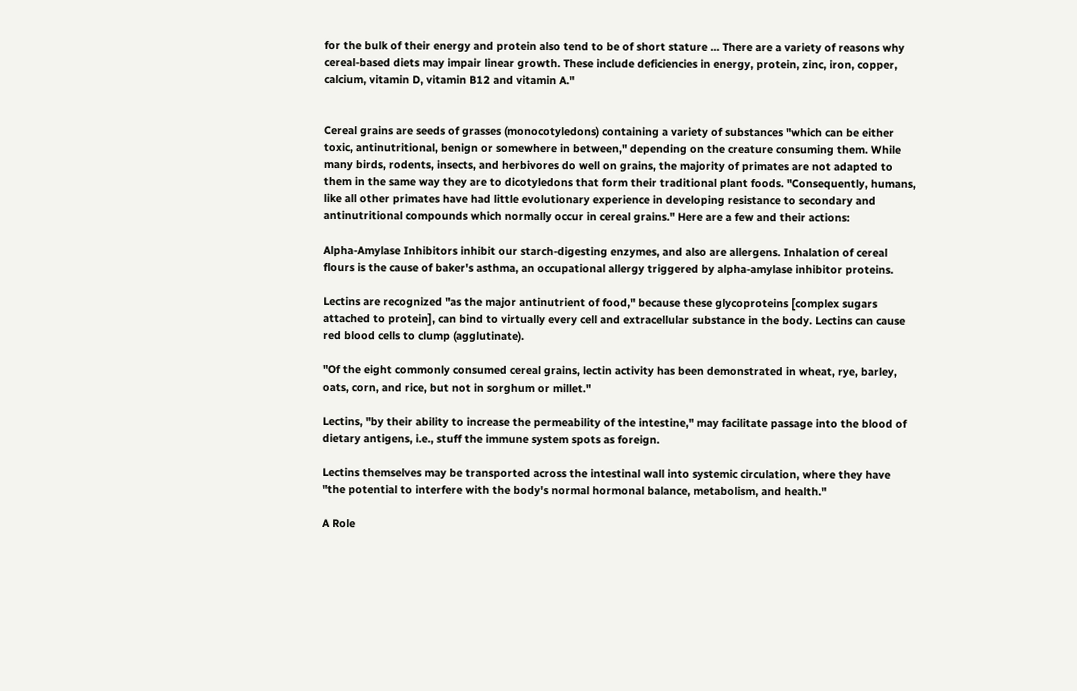for the bulk of their energy and protein also tend to be of short stature ... There are a variety of reasons why cereal-based diets may impair linear growth. These include deficiencies in energy, protein, zinc, iron, copper, calcium, vitamin D, vitamin B12 and vitamin A."


Cereal grains are seeds of grasses (monocotyledons) containing a variety of substances "which can be either toxic, antinutritional, benign or somewhere in between," depending on the creature consuming them. While many birds, rodents, insects, and herbivores do well on grains, the majority of primates are not adapted to them in the same way they are to dicotyledons that form their traditional plant foods. "Consequently, humans, like all other primates have had little evolutionary experience in developing resistance to secondary and antinutritional compounds which normally occur in cereal grains." Here are a few and their actions:

Alpha-Amylase Inhibitors inhibit our starch-digesting enzymes, and also are allergens. Inhalation of cereal flours is the cause of baker's asthma, an occupational allergy triggered by alpha-amylase inhibitor proteins.

Lectins are recognized "as the major antinutrient of food," because these glycoproteins [complex sugars attached to protein], can bind to virtually every cell and extracellular substance in the body. Lectins can cause red blood cells to clump (agglutinate).

"Of the eight commonly consumed cereal grains, lectin activity has been demonstrated in wheat, rye, barley, oats, corn, and rice, but not in sorghum or millet."

Lectins, "by their ability to increase the permeability of the intestine," may facilitate passage into the blood of dietary antigens, i.e., stuff the immune system spots as foreign.

Lectins themselves may be transported across the intestinal wall into systemic circulation, where they have "the potential to interfere with the body's normal hormonal balance, metabolism, and health."

A Role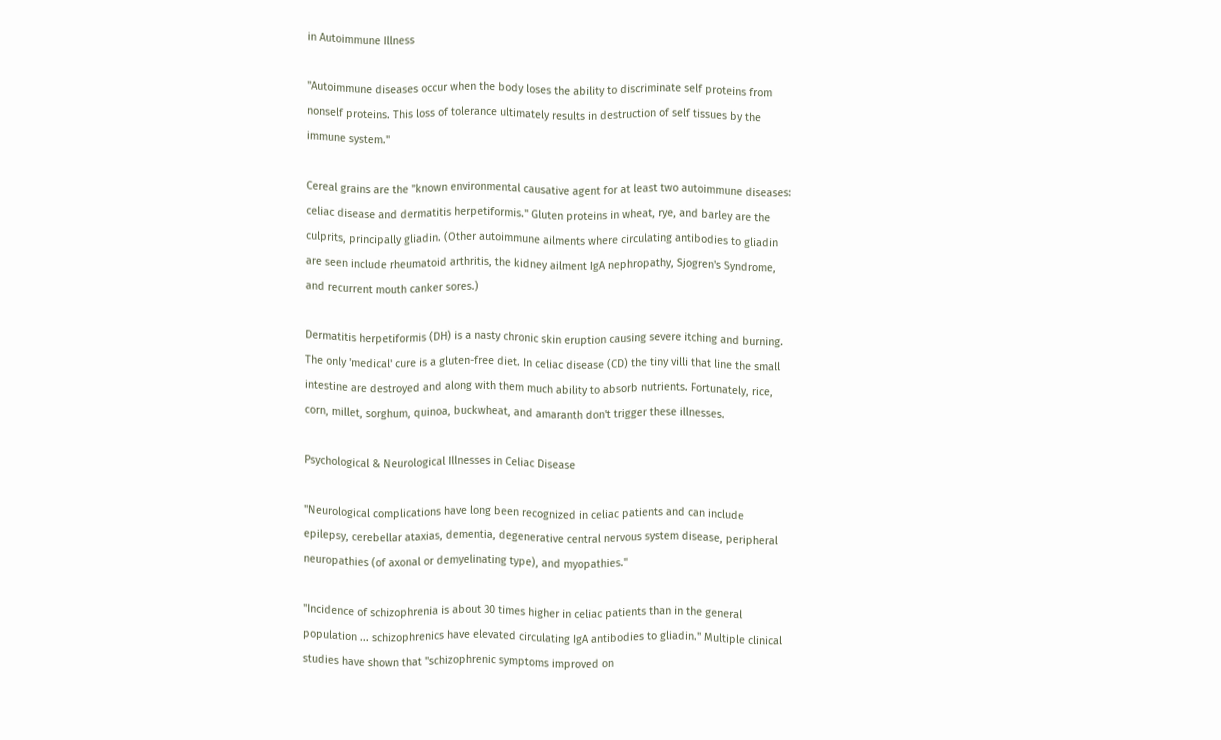in Autoimmune Illness

"Autoimmune diseases occur when the body loses the ability to discriminate self proteins from nonself proteins. This loss of tolerance ultimately results in destruction of self tissues by the immune system."

Cereal grains are the "known environmental causative agent for at least two autoimmune diseases: celiac disease and dermatitis herpetiformis." Gluten proteins in wheat, rye, and barley are the culprits, principally gliadin. (Other autoimmune ailments where circulating antibodies to gliadin are seen include rheumatoid arthritis, the kidney ailment IgA nephropathy, Sjogren's Syndrome, and recurrent mouth canker sores.)

Dermatitis herpetiformis (DH) is a nasty chronic skin eruption causing severe itching and burning. The only 'medical' cure is a gluten-free diet. In celiac disease (CD) the tiny villi that line the small intestine are destroyed and along with them much ability to absorb nutrients. Fortunately, rice, corn, millet, sorghum, quinoa, buckwheat, and amaranth don't trigger these illnesses.

Psychological & Neurological Illnesses in Celiac Disease

"Neurological complications have long been recognized in celiac patients and can include epilepsy, cerebellar ataxias, dementia, degenerative central nervous system disease, peripheral neuropathies (of axonal or demyelinating type), and myopathies."

"Incidence of schizophrenia is about 30 times higher in celiac patients than in the general population ... schizophrenics have elevated circulating IgA antibodies to gliadin." Multiple clinical studies have shown that "schizophrenic symptoms improved on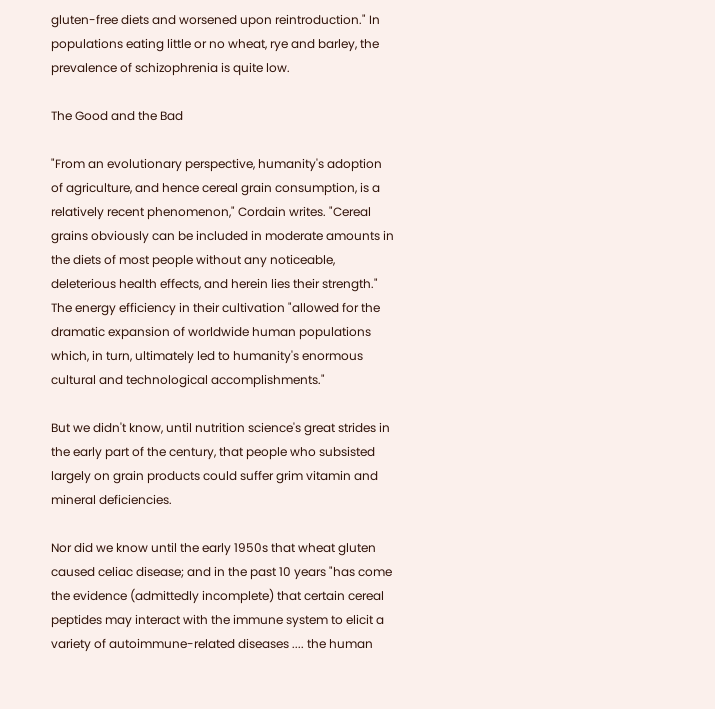gluten-free diets and worsened upon reintroduction." In populations eating little or no wheat, rye and barley, the prevalence of schizophrenia is quite low.

The Good and the Bad

"From an evolutionary perspective, humanity's adoption of agriculture, and hence cereal grain consumption, is a relatively recent phenomenon," Cordain writes. "Cereal grains obviously can be included in moderate amounts in the diets of most people without any noticeable, deleterious health effects, and herein lies their strength." The energy efficiency in their cultivation "allowed for the dramatic expansion of worldwide human populations which, in turn, ultimately led to humanity's enormous cultural and technological accomplishments."

But we didn't know, until nutrition science's great strides in the early part of the century, that people who subsisted largely on grain products could suffer grim vitamin and mineral deficiencies.

Nor did we know until the early 1950s that wheat gluten caused celiac disease; and in the past 10 years "has come the evidence (admittedly incomplete) that certain cereal peptides may interact with the immune system to elicit a variety of autoimmune-related diseases .... the human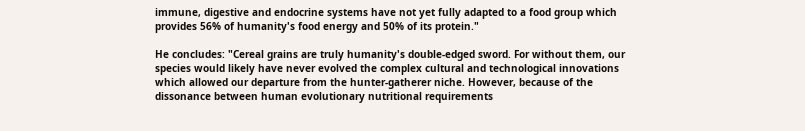immune, digestive and endocrine systems have not yet fully adapted to a food group which provides 56% of humanity's food energy and 50% of its protein."

He concludes: "Cereal grains are truly humanity's double-edged sword. For without them, our species would likely have never evolved the complex cultural and technological innovations which allowed our departure from the hunter-gatherer niche. However, because of the dissonance between human evolutionary nutritional requirements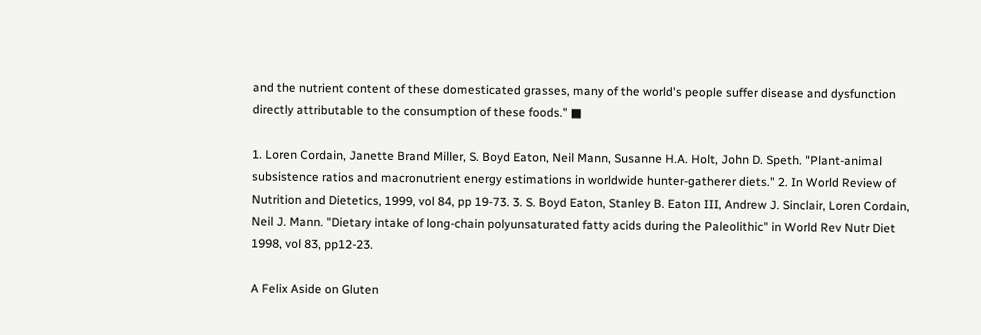and the nutrient content of these domesticated grasses, many of the world's people suffer disease and dysfunction directly attributable to the consumption of these foods." ■

1. Loren Cordain, Janette Brand Miller, S. Boyd Eaton, Neil Mann, Susanne H.A. Holt, John D. Speth. "Plant-animal subsistence ratios and macronutrient energy estimations in worldwide hunter-gatherer diets." 2. In World Review of Nutrition and Dietetics, 1999, vol 84, pp 19-73. 3. S. Boyd Eaton, Stanley B. Eaton III, Andrew J. Sinclair, Loren Cordain, Neil J. Mann. "Dietary intake of long-chain polyunsaturated fatty acids during the Paleolithic" in World Rev Nutr Diet 1998, vol 83, pp12-23.

A Felix Aside on Gluten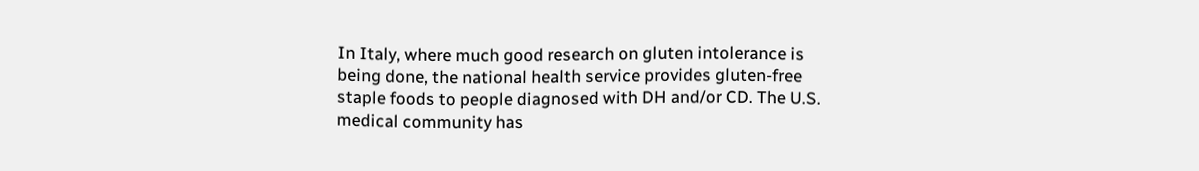In Italy, where much good research on gluten intolerance is being done, the national health service provides gluten-free staple foods to people diagnosed with DH and/or CD. The U.S. medical community has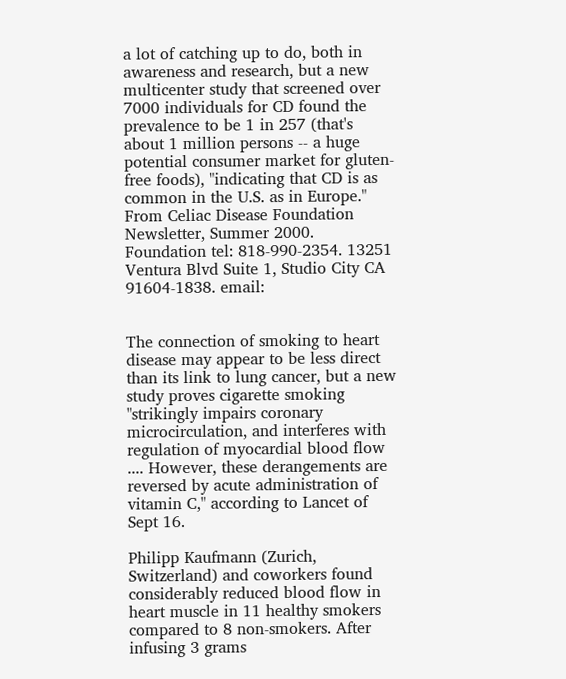a lot of catching up to do, both in awareness and research, but a new multicenter study that screened over 7000 individuals for CD found the prevalence to be 1 in 257 (that's about 1 million persons -- a huge potential consumer market for gluten-free foods), "indicating that CD is as common in the U.S. as in Europe." From Celiac Disease Foundation Newsletter, Summer 2000. Foundation tel: 818-990-2354. 13251 Ventura Blvd Suite 1, Studio City CA 91604-1838. email:


The connection of smoking to heart disease may appear to be less direct than its link to lung cancer, but a new study proves cigarette smoking "strikingly impairs coronary microcirculation, and interferes with regulation of myocardial blood flow .... However, these derangements are reversed by acute administration of vitamin C," according to Lancet of Sept 16.

Philipp Kaufmann (Zurich, Switzerland) and coworkers found considerably reduced blood flow in heart muscle in 11 healthy smokers compared to 8 non-smokers. After infusing 3 grams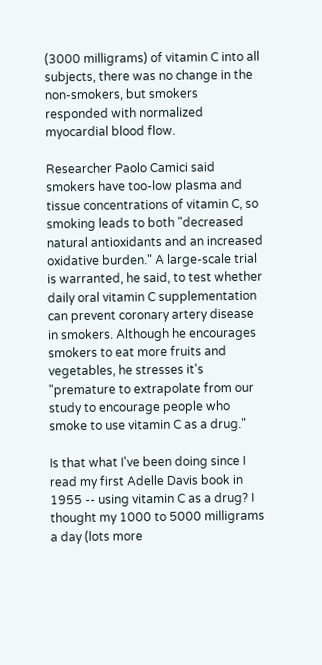(3000 milligrams) of vitamin C into all subjects, there was no change in the non-smokers, but smokers responded with normalized myocardial blood flow.

Researcher Paolo Camici said smokers have too-low plasma and tissue concentrations of vitamin C, so smoking leads to both "decreased natural antioxidants and an increased oxidative burden." A large-scale trial is warranted, he said, to test whether daily oral vitamin C supplementation can prevent coronary artery disease in smokers. Although he encourages smokers to eat more fruits and vegetables, he stresses it's "premature to extrapolate from our study to encourage people who smoke to use vitamin C as a drug."

Is that what I've been doing since I read my first Adelle Davis book in 1955 -- using vitamin C as a drug? I thought my 1000 to 5000 milligrams a day (lots more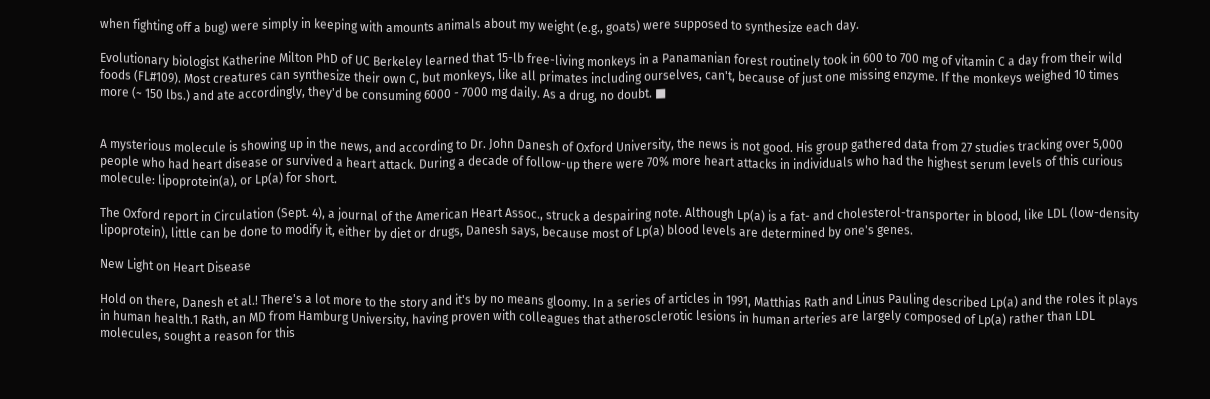when fighting off a bug) were simply in keeping with amounts animals about my weight (e.g., goats) were supposed to synthesize each day.

Evolutionary biologist Katherine Milton PhD of UC Berkeley learned that 15-lb free-living monkeys in a Panamanian forest routinely took in 600 to 700 mg of vitamin C a day from their wild foods (FL#109). Most creatures can synthesize their own C, but monkeys, like all primates including ourselves, can't, because of just one missing enzyme. If the monkeys weighed 10 times more (~ 150 lbs.) and ate accordingly, they'd be consuming 6000 - 7000 mg daily. As a drug, no doubt. ■


A mysterious molecule is showing up in the news, and according to Dr. John Danesh of Oxford University, the news is not good. His group gathered data from 27 studies tracking over 5,000 people who had heart disease or survived a heart attack. During a decade of follow-up there were 70% more heart attacks in individuals who had the highest serum levels of this curious molecule: lipoprotein(a), or Lp(a) for short.

The Oxford report in Circulation (Sept. 4), a journal of the American Heart Assoc., struck a despairing note. Although Lp(a) is a fat- and cholesterol-transporter in blood, like LDL (low-density lipoprotein), little can be done to modify it, either by diet or drugs, Danesh says, because most of Lp(a) blood levels are determined by one's genes.

New Light on Heart Disease

Hold on there, Danesh et al.! There's a lot more to the story and it's by no means gloomy. In a series of articles in 1991, Matthias Rath and Linus Pauling described Lp(a) and the roles it plays in human health.1 Rath, an MD from Hamburg University, having proven with colleagues that atherosclerotic lesions in human arteries are largely composed of Lp(a) rather than LDL molecules, sought a reason for this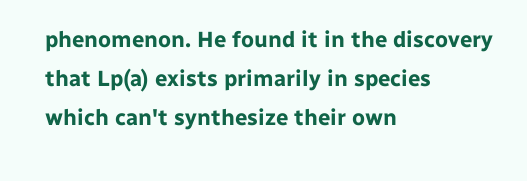phenomenon. He found it in the discovery that Lp(a) exists primarily in species which can't synthesize their own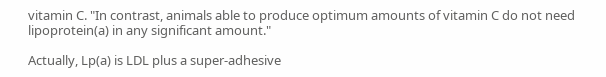vitamin C. "In contrast, animals able to produce optimum amounts of vitamin C do not need lipoprotein(a) in any significant amount."

Actually, Lp(a) is LDL plus a super-adhesive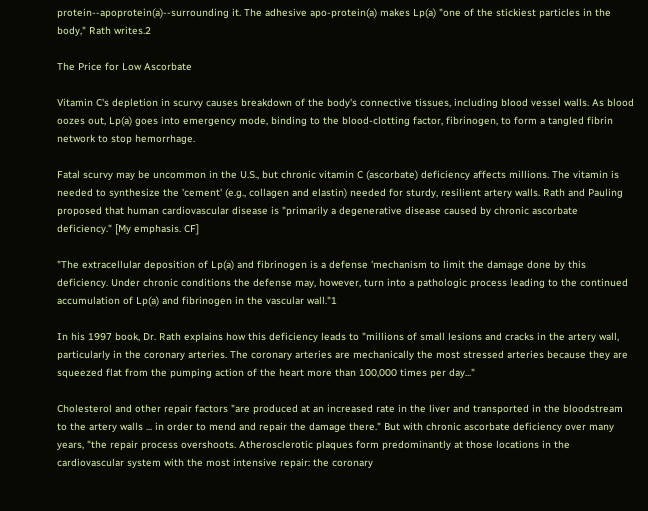protein--apoprotein(a)--surrounding it. The adhesive apo-protein(a) makes Lp(a) "one of the stickiest particles in the body," Rath writes.2

The Price for Low Ascorbate

Vitamin C's depletion in scurvy causes breakdown of the body's connective tissues, including blood vessel walls. As blood oozes out, Lp(a) goes into emergency mode, binding to the blood-clotting factor, fibrinogen, to form a tangled fibrin network to stop hemorrhage.

Fatal scurvy may be uncommon in the U.S., but chronic vitamin C (ascorbate) deficiency affects millions. The vitamin is needed to synthesize the 'cement' (e.g., collagen and elastin) needed for sturdy, resilient artery walls. Rath and Pauling proposed that human cardiovascular disease is "primarily a degenerative disease caused by chronic ascorbate deficiency." [My emphasis. CF]

"The extracellular deposition of Lp(a) and fibrinogen is a defense 'mechanism to limit the damage done by this deficiency. Under chronic conditions the defense may, however, turn into a pathologic process leading to the continued accumulation of Lp(a) and fibrinogen in the vascular wall."1

In his 1997 book, Dr. Rath explains how this deficiency leads to "millions of small lesions and cracks in the artery wall, particularly in the coronary arteries. The coronary arteries are mechanically the most stressed arteries because they are squeezed flat from the pumping action of the heart more than 100,000 times per day..."

Cholesterol and other repair factors "are produced at an increased rate in the liver and transported in the bloodstream to the artery walls ... in order to mend and repair the damage there." But with chronic ascorbate deficiency over many years, "the repair process overshoots. Atherosclerotic plaques form predominantly at those locations in the cardiovascular system with the most intensive repair: the coronary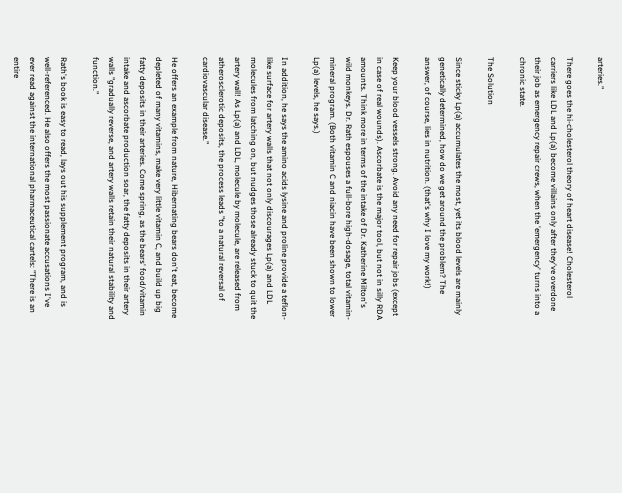arteries."

There goes the hi-cholesterol theory of heart disease! Cholesterol carriers like LDL and Lp(a) become villains only after they've overdone their job as emergency repair crews, when the 'emergency' turns into a chronic state.

The Solution

Since sticky Lp(a) accumulates the most, yet its blood levels are mainly genetically determined, how do we get around the problem? The answer, of course, lies in nutrition. (that's why I love my work!)

Keep your blood vessels strong. Avoid any need for repair jobs (except in case of real wounds). Ascorbate is the major tool, but not in silly RDA amounts. Think more in terms of the intake of Dr. Katherine Milton's wild monkeys. Dr. Rath espouses a full-bore high-dosage, total vitamin-mineral program. (Both vitamin C and niacin have been shown to lower Lp(a) levels, he says.)

In addition, he says the amino acids lysine and proline provide a teflon-like surface for artery walls that not only discourages Lp(a) and LDL molecules from latching on, but nudges those already stuck to quit the artery wall! As Lp(a) and LDL, molecule by molecule, are released from atherosclerotic deposits, the process leads "to a natural reversal of cardiovascular disease."

He offers an example from nature, Hibernating bears don't eat, become depleted of many vitamins, make very little vitamin C, and build up big fatty deposits in their arteries. Come spring, as the bears' food/vitamin intake and ascorbate production soar, the fatty deposits in their artery walls "gradually reverse, and artery walls retain their natural stability and function."

Rath's book is easy to read, lays out his supplement program, and is well-referenced. He also offers the most passionate accusations I've ever read against the international pharmaceutical cartels: "There is an entire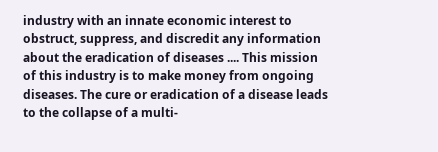industry with an innate economic interest to obstruct, suppress, and discredit any information about the eradication of diseases .... This mission of this industry is to make money from ongoing diseases. The cure or eradication of a disease leads to the collapse of a multi-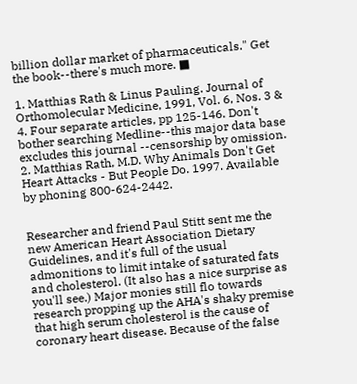billion dollar market of pharmaceuticals." Get the book--there's much more. ■

1. Matthias Rath & Linus Pauling. Journal of Orthomolecular Medicine, 1991, Vol. 6, Nos. 3 & 4. Four separate articles, pp 125-146. Don't bother searching Medline--this major data base excludes this journal --censorship by omission. 2. Matthias Rath, M.D. Why Animals Don't Get Heart Attacks - But People Do. 1997. Available by phoning 800-624-2442.


Researcher and friend Paul Stitt sent me the new American Heart Association Dietary Guidelines, and it's full of the usual admonitions to limit intake of saturated fats and cholesterol. (It also has a nice surprise as you'll see.) Major monies still flo towards research propping up the AHA's shaky premise that high serum cholesterol is the cause of coronary heart disease. Because of the false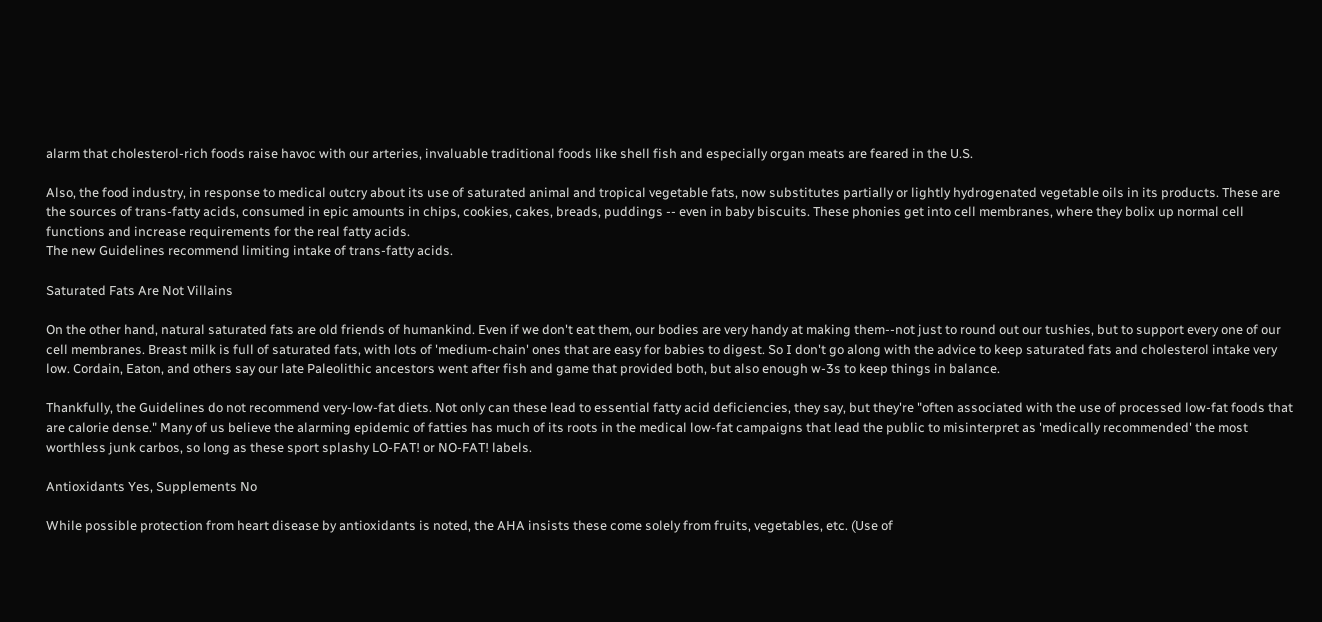alarm that cholesterol-rich foods raise havoc with our arteries, invaluable traditional foods like shell fish and especially organ meats are feared in the U.S.

Also, the food industry, in response to medical outcry about its use of saturated animal and tropical vegetable fats, now substitutes partially or lightly hydrogenated vegetable oils in its products. These are the sources of trans-fatty acids, consumed in epic amounts in chips, cookies, cakes, breads, puddings -- even in baby biscuits. These phonies get into cell membranes, where they bolix up normal cell functions and increase requirements for the real fatty acids.
The new Guidelines recommend limiting intake of trans-fatty acids.

Saturated Fats Are Not Villains

On the other hand, natural saturated fats are old friends of humankind. Even if we don't eat them, our bodies are very handy at making them--not just to round out our tushies, but to support every one of our cell membranes. Breast milk is full of saturated fats, with lots of 'medium-chain' ones that are easy for babies to digest. So I don't go along with the advice to keep saturated fats and cholesterol intake very low. Cordain, Eaton, and others say our late Paleolithic ancestors went after fish and game that provided both, but also enough w-3s to keep things in balance.

Thankfully, the Guidelines do not recommend very-low-fat diets. Not only can these lead to essential fatty acid deficiencies, they say, but they're "often associated with the use of processed low-fat foods that are calorie dense." Many of us believe the alarming epidemic of fatties has much of its roots in the medical low-fat campaigns that lead the public to misinterpret as 'medically recommended' the most worthless junk carbos, so long as these sport splashy LO-FAT! or NO-FAT! labels.

Antioxidants Yes, Supplements No

While possible protection from heart disease by antioxidants is noted, the AHA insists these come solely from fruits, vegetables, etc. (Use of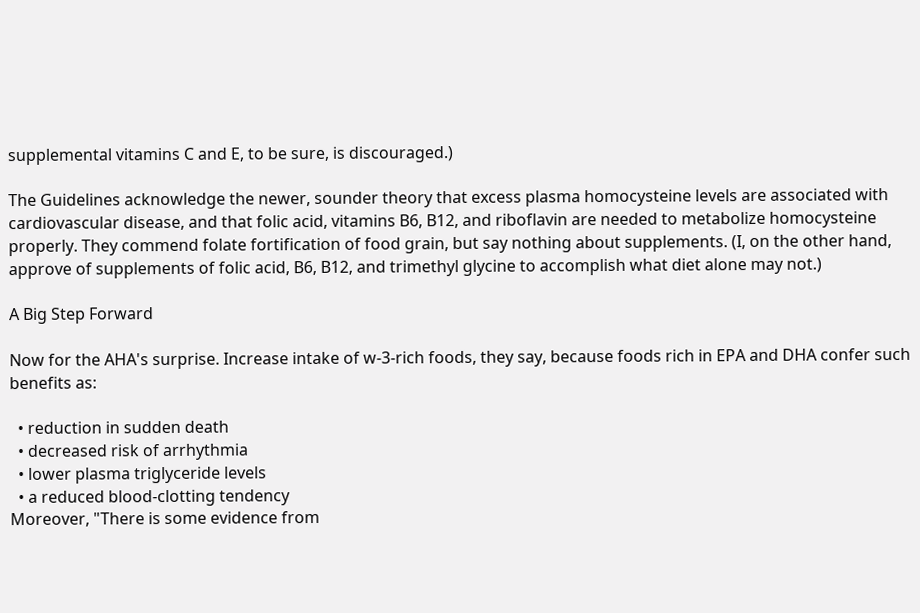supplemental vitamins C and E, to be sure, is discouraged.)

The Guidelines acknowledge the newer, sounder theory that excess plasma homocysteine levels are associated with cardiovascular disease, and that folic acid, vitamins B6, B12, and riboflavin are needed to metabolize homocysteine properly. They commend folate fortification of food grain, but say nothing about supplements. (I, on the other hand, approve of supplements of folic acid, B6, B12, and trimethyl glycine to accomplish what diet alone may not.)

A Big Step Forward

Now for the AHA's surprise. Increase intake of w-3-rich foods, they say, because foods rich in EPA and DHA confer such benefits as:

  • reduction in sudden death
  • decreased risk of arrhythmia
  • lower plasma triglyceride levels
  • a reduced blood-clotting tendency
Moreover, "There is some evidence from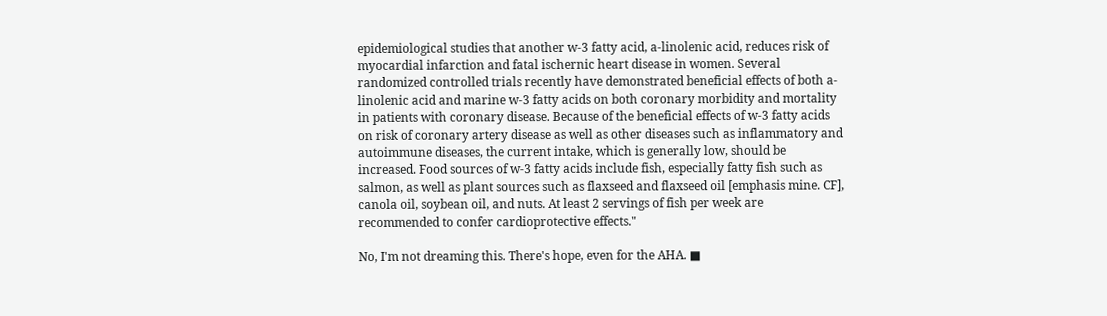epidemiological studies that another w-3 fatty acid, a-linolenic acid, reduces risk of myocardial infarction and fatal ischernic heart disease in women. Several randomized controlled trials recently have demonstrated beneficial effects of both a-linolenic acid and marine w-3 fatty acids on both coronary morbidity and mortality in patients with coronary disease. Because of the beneficial effects of w-3 fatty acids on risk of coronary artery disease as well as other diseases such as inflammatory and autoimmune diseases, the current intake, which is generally low, should be increased. Food sources of w-3 fatty acids include fish, especially fatty fish such as salmon, as well as plant sources such as flaxseed and flaxseed oil [emphasis mine. CF], canola oil, soybean oil, and nuts. At least 2 servings of fish per week are recommended to confer cardioprotective effects."

No, I'm not dreaming this. There's hope, even for the AHA. ■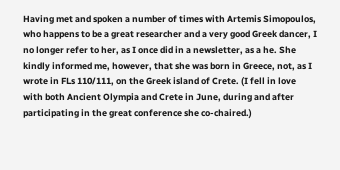Having met and spoken a number of times with Artemis Simopoulos, who happens to be a great researcher and a very good Greek dancer, I no longer refer to her, as I once did in a newsletter, as a he. She kindly informed me, however, that she was born in Greece, not, as I wrote in FLs 110/111, on the Greek island of Crete. (I fell in love with both Ancient Olympia and Crete in June, during and after participating in the great conference she co-chaired.)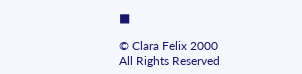■

© Clara Felix 2000
All Rights Reserved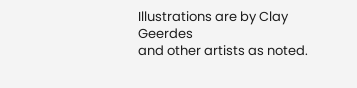Illustrations are by Clay Geerdes
and other artists as noted.